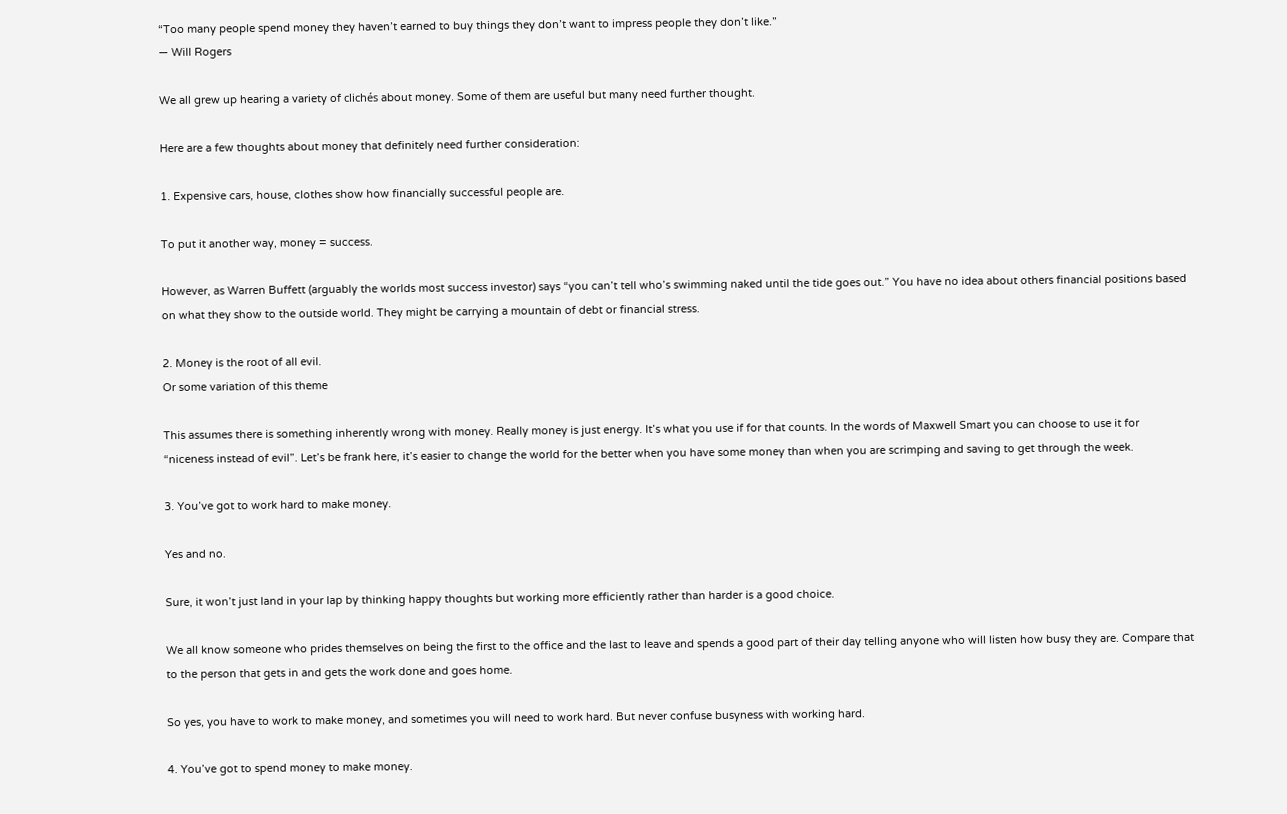“Too many people spend money they haven’t earned to buy things they don’t want to impress people they don’t like.”
— Will Rogers

We all grew up hearing a variety of clichés about money. Some of them are useful but many need further thought.

Here are a few thoughts about money that definitely need further consideration:

1. Expensive cars, house, clothes show how financially successful people are.

To put it another way, money = success.

However, as Warren Buffett (arguably the worlds most success investor) says “you can’t tell who’s swimming naked until the tide goes out.” You have no idea about others financial positions based on what they show to the outside world. They might be carrying a mountain of debt or financial stress.

2. Money is the root of all evil.
Or some variation of this theme

This assumes there is something inherently wrong with money. Really money is just energy. It’s what you use if for that counts. In the words of Maxwell Smart you can choose to use it for “niceness instead of evil”. Let’s be frank here, it’s easier to change the world for the better when you have some money than when you are scrimping and saving to get through the week.

3. You’ve got to work hard to make money.

Yes and no.

Sure, it won’t just land in your lap by thinking happy thoughts but working more efficiently rather than harder is a good choice.

We all know someone who prides themselves on being the first to the office and the last to leave and spends a good part of their day telling anyone who will listen how busy they are. Compare that to the person that gets in and gets the work done and goes home.

So yes, you have to work to make money, and sometimes you will need to work hard. But never confuse busyness with working hard.

4. You’ve got to spend money to make money.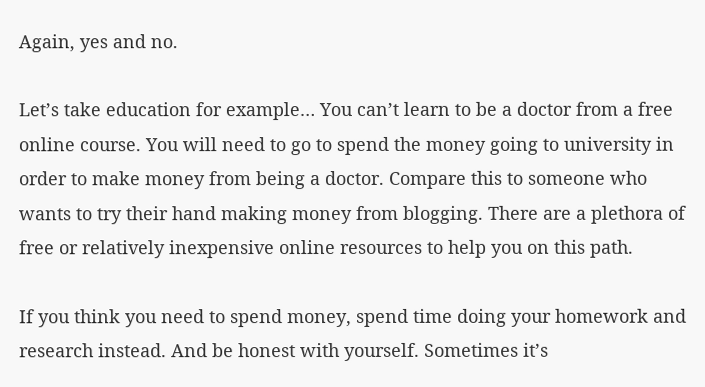Again, yes and no.

Let’s take education for example… You can’t learn to be a doctor from a free online course. You will need to go to spend the money going to university in order to make money from being a doctor. Compare this to someone who wants to try their hand making money from blogging. There are a plethora of free or relatively inexpensive online resources to help you on this path.

If you think you need to spend money, spend time doing your homework and research instead. And be honest with yourself. Sometimes it’s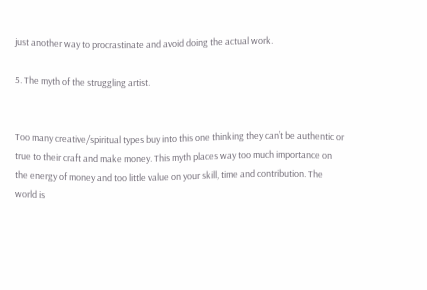just another way to procrastinate and avoid doing the actual work.

5. The myth of the struggling artist.


Too many creative/spiritual types buy into this one thinking they can’t be authentic or true to their craft and make money. This myth places way too much importance on the energy of money and too little value on your skill, time and contribution. The world is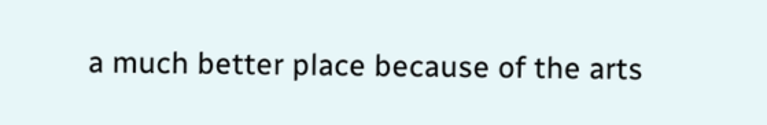a much better place because of the arts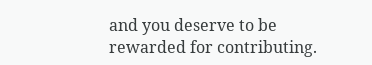and you deserve to be rewarded for contributing.